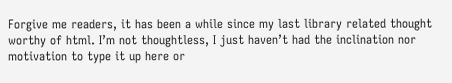Forgive me readers, it has been a while since my last library related thought worthy of html. I’m not thoughtless, I just haven’t had the inclination nor motivation to type it up here or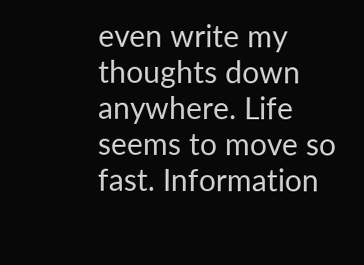even write my thoughts down anywhere. Life seems to move so fast. Information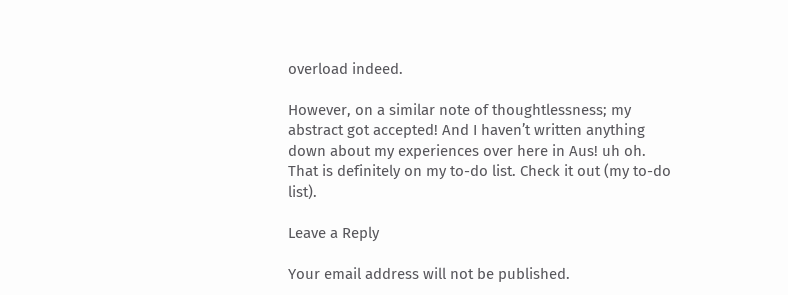overload indeed.

However, on a similar note of thoughtlessness; my abstract got accepted! And I haven’t written anything down about my experiences over here in Aus! uh oh. That is definitely on my to-do list. Check it out (my to-do list).

Leave a Reply

Your email address will not be published.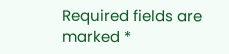Required fields are marked *